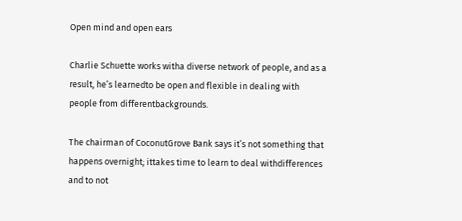Open mind and open ears

Charlie Schuette works witha diverse network of people, and as a result, he’s learnedto be open and flexible in dealing with people from differentbackgrounds.

The chairman of CoconutGrove Bank says it’s not something that happens overnight; ittakes time to learn to deal withdifferences and to not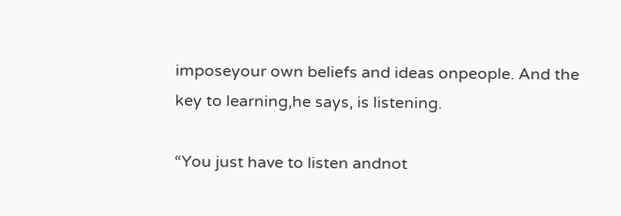imposeyour own beliefs and ideas onpeople. And the key to learning,he says, is listening.

“You just have to listen andnot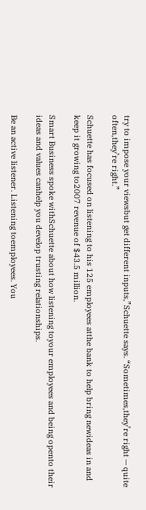try to impose your viewsbut get different inputs,”Schuette says. “Sometimes,they’re right — quite often,they’re right.”

Schuette has focused on listening to his 125 employees atthe bank to help bring newideas in and keep it growing to2007 revenue of $43.5 million.

Smart Business spoke withSchuette about how listening toyour employees and being opento their ideas and values canhelp you develop trusting relationships.

Be an active listener. Listening toemployees. You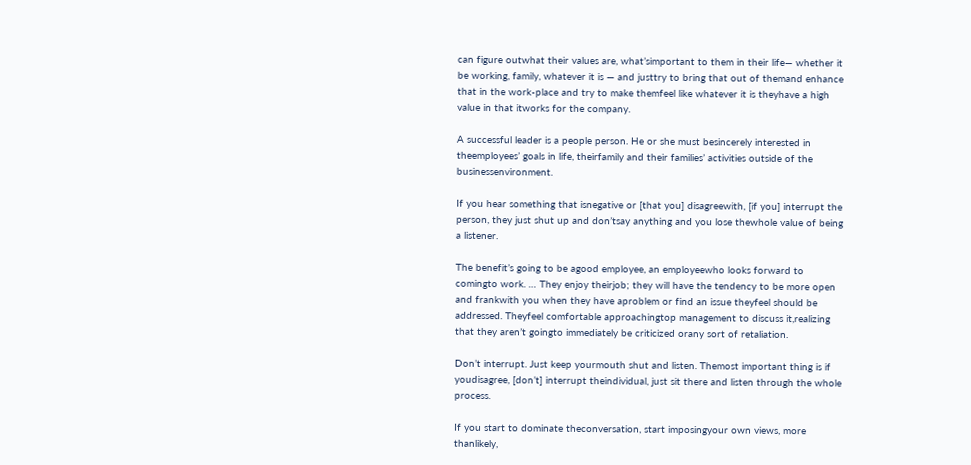can figure outwhat their values are, what’simportant to them in their life— whether it be working, family, whatever it is — and justtry to bring that out of themand enhance that in the work-place and try to make themfeel like whatever it is theyhave a high value in that itworks for the company.

A successful leader is a people person. He or she must besincerely interested in theemployees’ goals in life, theirfamily and their families’ activities outside of the businessenvironment.

If you hear something that isnegative or [that you] disagreewith, [if you] interrupt the person, they just shut up and don’tsay anything and you lose thewhole value of being a listener.

The benefit’s going to be agood employee, an employeewho looks forward to comingto work. … They enjoy theirjob; they will have the tendency to be more open and frankwith you when they have aproblem or find an issue theyfeel should be addressed. Theyfeel comfortable approachingtop management to discuss it,realizing that they aren’t goingto immediately be criticized orany sort of retaliation.

Don’t interrupt. Just keep yourmouth shut and listen. Themost important thing is if youdisagree, [don’t] interrupt theindividual, just sit there and listen through the whole process.

If you start to dominate theconversation, start imposingyour own views, more thanlikely,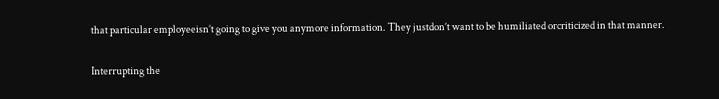that particular employeeisn’t going to give you anymore information. They justdon’t want to be humiliated orcriticized in that manner.

Interrupting the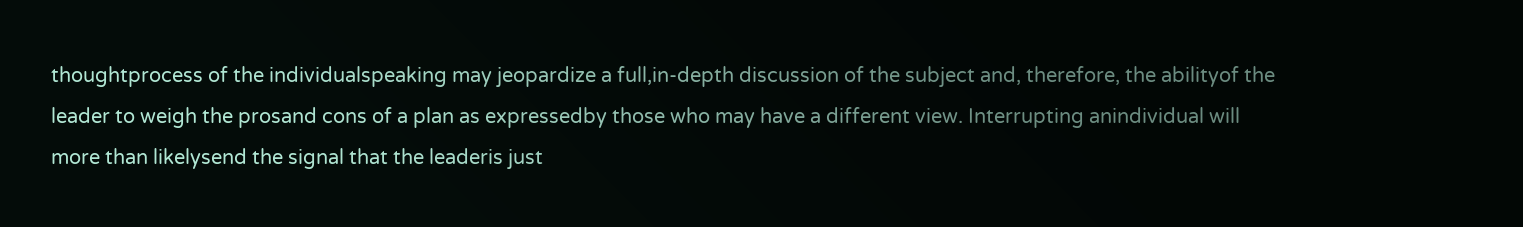thoughtprocess of the individualspeaking may jeopardize a full,in-depth discussion of the subject and, therefore, the abilityof the leader to weigh the prosand cons of a plan as expressedby those who may have a different view. Interrupting anindividual will more than likelysend the signal that the leaderis just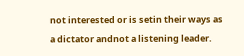not interested or is setin their ways as a dictator andnot a listening leader.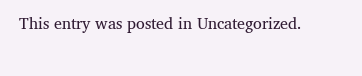This entry was posted in Uncategorized.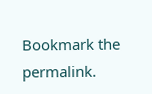Bookmark the permalink.